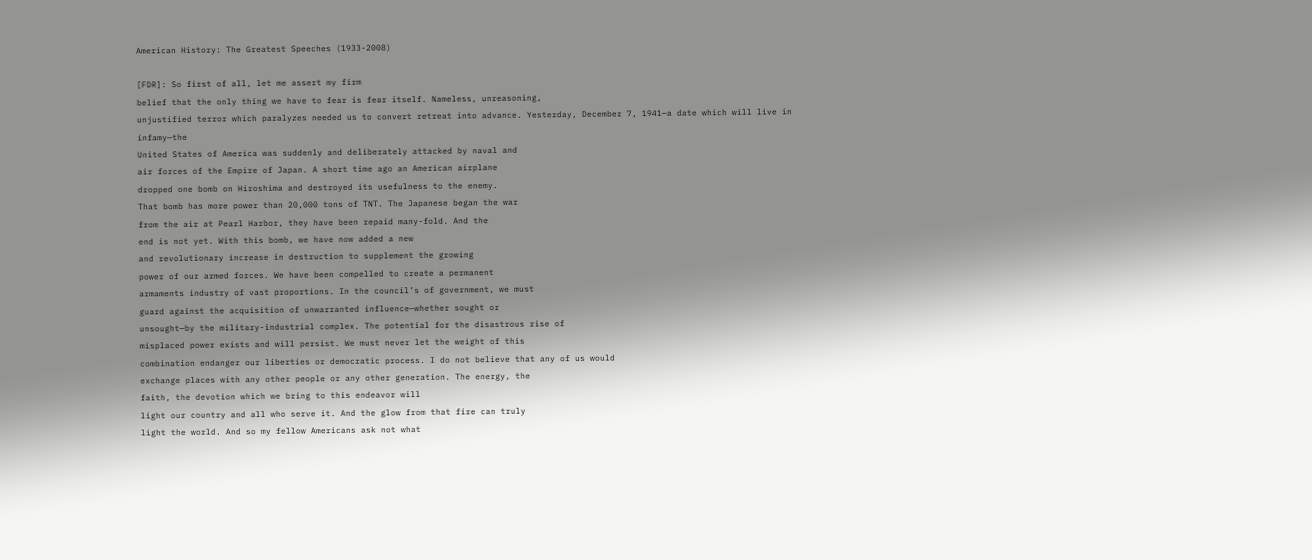American History: The Greatest Speeches (1933-2008)

[FDR]: So first of all, let me assert my firm
belief that the only thing we have to fear is fear itself. Nameless, unreasoning,
unjustified terror which paralyzes needed us to convert retreat into advance. Yesterday, December 7, 1941—a date which will live in infamy—the
United States of America was suddenly and deliberately attacked by naval and
air forces of the Empire of Japan. A short time ago an American airplane
dropped one bomb on Hiroshima and destroyed its usefulness to the enemy.
That bomb has more power than 20,000 tons of TNT. The Japanese began the war
from the air at Pearl Harbor, they have been repaid many-fold. And the
end is not yet. With this bomb, we have now added a new
and revolutionary increase in destruction to supplement the growing
power of our armed forces. We have been compelled to create a permanent
armaments industry of vast proportions. In the council’s of government, we must
guard against the acquisition of unwarranted influence—whether sought or
unsought—by the military-industrial complex. The potential for the disastrous rise of
misplaced power exists and will persist. We must never let the weight of this
combination endanger our liberties or democratic process. I do not believe that any of us would
exchange places with any other people or any other generation. The energy, the
faith, the devotion which we bring to this endeavor will
light our country and all who serve it. And the glow from that fire can truly
light the world. And so my fellow Americans ask not what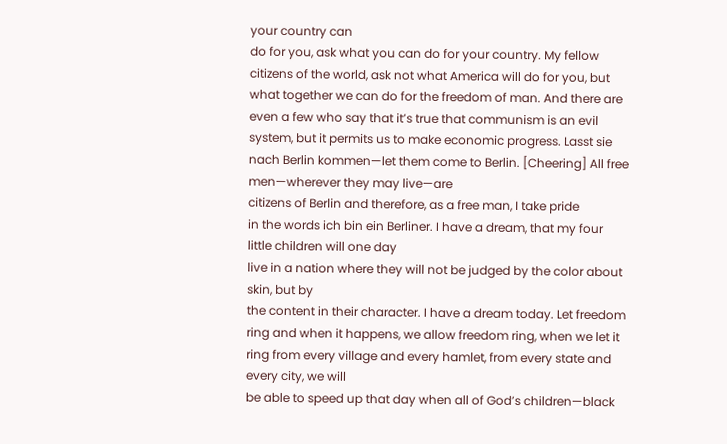your country can
do for you, ask what you can do for your country. My fellow citizens of the world, ask not what America will do for you, but
what together we can do for the freedom of man. And there are even a few who say that it’s true that communism is an evil
system, but it permits us to make economic progress. Lasst sie nach Berlin kommen—let them come to Berlin. [Cheering] All free men—wherever they may live—are
citizens of Berlin and therefore, as a free man, I take pride
in the words ich bin ein Berliner. I have a dream, that my four little children will one day
live in a nation where they will not be judged by the color about skin, but by
the content in their character. I have a dream today. Let freedom ring and when it happens, we allow freedom ring, when we let it
ring from every village and every hamlet, from every state and every city, we will
be able to speed up that day when all of God’s children—black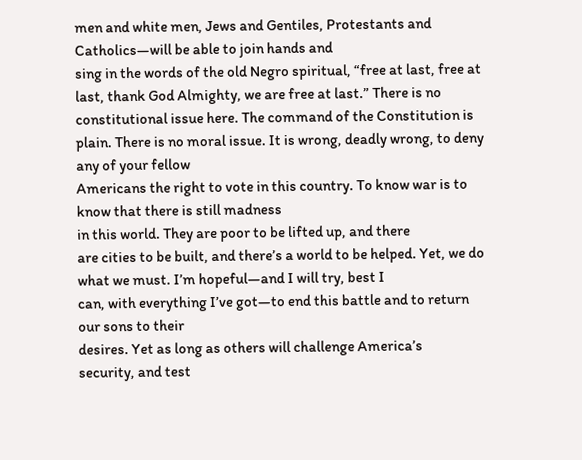men and white men, Jews and Gentiles, Protestants and Catholics—will be able to join hands and
sing in the words of the old Negro spiritual, “free at last, free at last, thank God Almighty, we are free at last.” There is no constitutional issue here. The command of the Constitution is
plain. There is no moral issue. It is wrong, deadly wrong, to deny any of your fellow
Americans the right to vote in this country. To know war is to know that there is still madness
in this world. They are poor to be lifted up, and there
are cities to be built, and there’s a world to be helped. Yet, we do what we must. I’m hopeful—and I will try, best I
can, with everything I’ve got—to end this battle and to return our sons to their
desires. Yet as long as others will challenge America’s
security, and test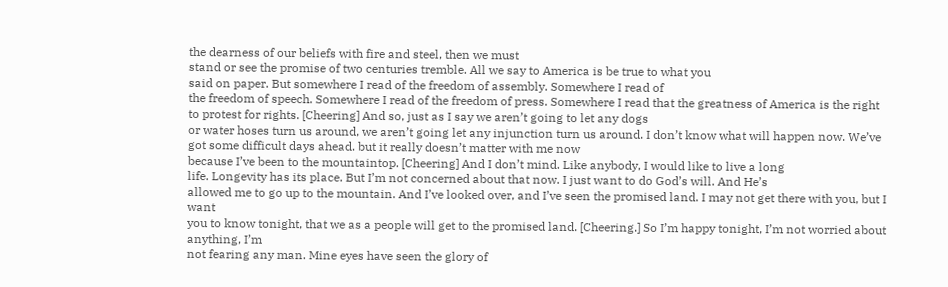the dearness of our beliefs with fire and steel, then we must
stand or see the promise of two centuries tremble. All we say to America is be true to what you
said on paper. But somewhere I read of the freedom of assembly. Somewhere I read of
the freedom of speech. Somewhere I read of the freedom of press. Somewhere I read that the greatness of America is the right
to protest for rights. [Cheering] And so, just as I say we aren’t going to let any dogs
or water hoses turn us around, we aren’t going let any injunction turn us around. I don’t know what will happen now. We’ve
got some difficult days ahead. but it really doesn’t matter with me now
because I’ve been to the mountaintop. [Cheering] And I don’t mind. Like anybody, I would like to live a long
life. Longevity has its place. But I’m not concerned about that now. I just want to do God’s will. And He’s
allowed me to go up to the mountain. And I’ve looked over, and I’ve seen the promised land. I may not get there with you, but I want
you to know tonight, that we as a people will get to the promised land. [Cheering.] So I’m happy tonight, I’m not worried about anything, I’m
not fearing any man. Mine eyes have seen the glory of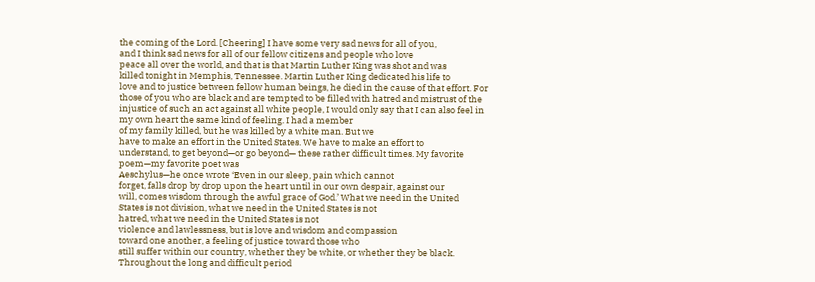the coming of the Lord. [Cheering] I have some very sad news for all of you,
and I think sad news for all of our fellow citizens and people who love
peace all over the world, and that is that Martin Luther King was shot and was
killed tonight in Memphis, Tennessee. Martin Luther King dedicated his life to
love and to justice between fellow human beings, he died in the cause of that effort. For
those of you who are black and are tempted to be filled with hatred and mistrust of the injustice of such an act against all white people, I would only say that I can also feel in
my own heart the same kind of feeling. I had a member
of my family killed, but he was killed by a white man. But we
have to make an effort in the United States. We have to make an effort to
understand, to get beyond—or go beyond— these rather difficult times. My favorite poem—my favorite poet was
Aeschylus—he once wrote ‘Even in our sleep, pain which cannot
forget, falls drop by drop upon the heart until in our own despair, against our
will, comes wisdom through the awful grace of God.’ What we need in the United
States is not division, what we need in the United States is not
hatred, what we need in the United States is not
violence and lawlessness, but is love and wisdom and compassion
toward one another, a feeling of justice toward those who
still suffer within our country, whether they be white, or whether they be black. Throughout the long and difficult period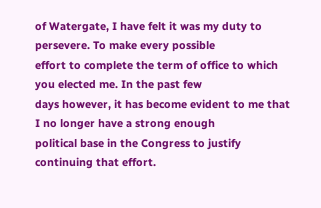of Watergate, I have felt it was my duty to persevere. To make every possible
effort to complete the term of office to which you elected me. In the past few
days however, it has become evident to me that I no longer have a strong enough
political base in the Congress to justify continuing that effort.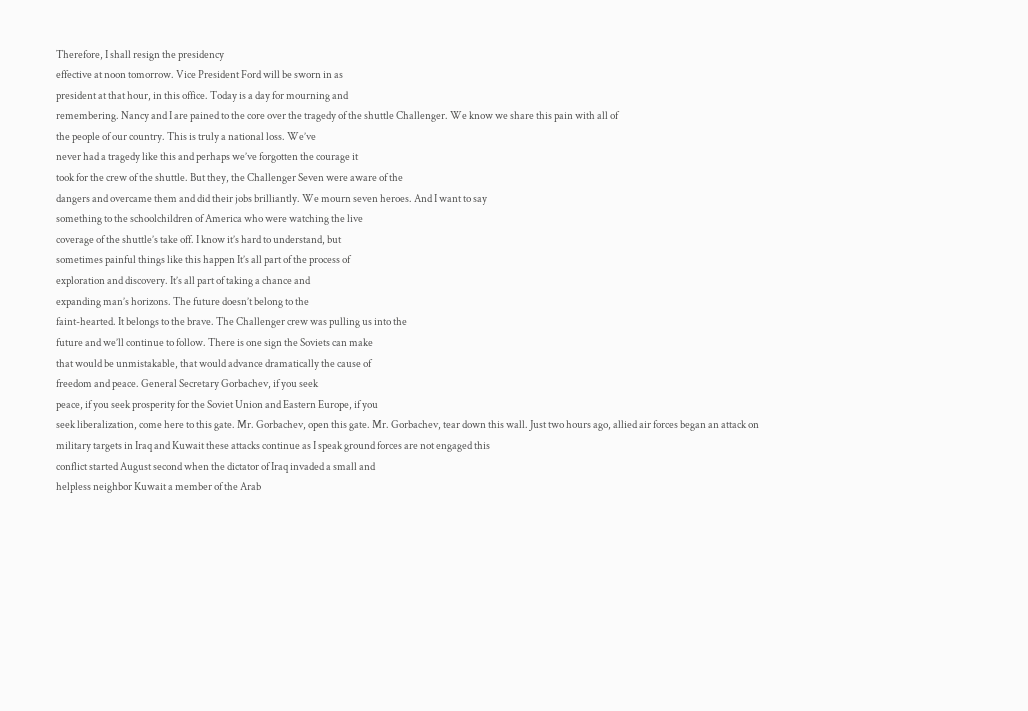Therefore, I shall resign the presidency
effective at noon tomorrow. Vice President Ford will be sworn in as
president at that hour, in this office. Today is a day for mourning and
remembering. Nancy and I are pained to the core over the tragedy of the shuttle Challenger. We know we share this pain with all of
the people of our country. This is truly a national loss. We’ve
never had a tragedy like this and perhaps we’ve forgotten the courage it
took for the crew of the shuttle. But they, the Challenger Seven were aware of the
dangers and overcame them and did their jobs brilliantly. We mourn seven heroes. And I want to say
something to the schoolchildren of America who were watching the live
coverage of the shuttle’s take off. I know it’s hard to understand, but
sometimes painful things like this happen It’s all part of the process of
exploration and discovery. It’s all part of taking a chance and
expanding man’s horizons. The future doesn’t belong to the
faint-hearted. It belongs to the brave. The Challenger crew was pulling us into the
future and we’ll continue to follow. There is one sign the Soviets can make
that would be unmistakable, that would advance dramatically the cause of
freedom and peace. General Secretary Gorbachev, if you seek
peace, if you seek prosperity for the Soviet Union and Eastern Europe, if you
seek liberalization, come here to this gate. Mr. Gorbachev, open this gate. Mr. Gorbachev, tear down this wall. Just two hours ago, allied air forces began an attack on
military targets in Iraq and Kuwait these attacks continue as I speak ground forces are not engaged this
conflict started August second when the dictator of Iraq invaded a small and
helpless neighbor Kuwait a member of the Arab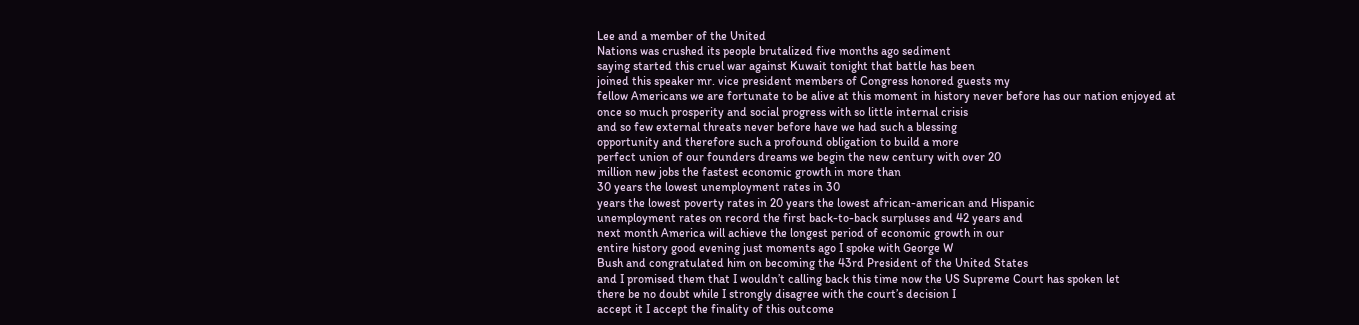Lee and a member of the United
Nations was crushed its people brutalized five months ago sediment
saying started this cruel war against Kuwait tonight that battle has been
joined this speaker mr. vice president members of Congress honored guests my
fellow Americans we are fortunate to be alive at this moment in history never before has our nation enjoyed at
once so much prosperity and social progress with so little internal crisis
and so few external threats never before have we had such a blessing
opportunity and therefore such a profound obligation to build a more
perfect union of our founders dreams we begin the new century with over 20
million new jobs the fastest economic growth in more than
30 years the lowest unemployment rates in 30
years the lowest poverty rates in 20 years the lowest african-american and Hispanic
unemployment rates on record the first back-to-back surpluses and 42 years and
next month America will achieve the longest period of economic growth in our
entire history good evening just moments ago I spoke with George W
Bush and congratulated him on becoming the 43rd President of the United States
and I promised them that I wouldn’t calling back this time now the US Supreme Court has spoken let
there be no doubt while I strongly disagree with the court’s decision I
accept it I accept the finality of this outcome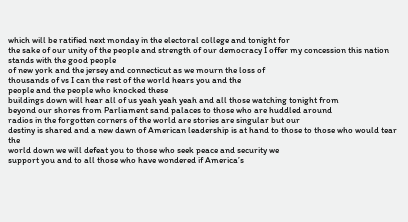which will be ratified next monday in the electoral college and tonight for
the sake of our unity of the people and strength of our democracy I offer my concession this nation stands with the good people
of new york and the jersey and connecticut as we mourn the loss of
thousands of vs I can the rest of the world hears you and the
people and the people who knocked these
buildings down will hear all of us yeah yeah yeah and all those watching tonight from
beyond our shores from Parliament sand palaces to those who are huddled around
radios in the forgotten corners of the world are stories are singular but our
destiny is shared and a new dawn of American leadership is at hand to those to those who would tear the
world down we will defeat you to those who seek peace and security we
support you and to all those who have wondered if America’s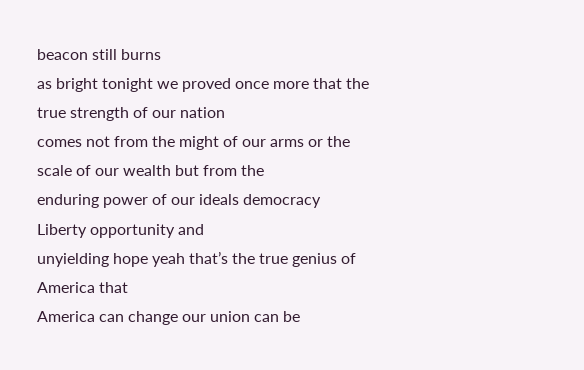beacon still burns
as bright tonight we proved once more that the true strength of our nation
comes not from the might of our arms or the scale of our wealth but from the
enduring power of our ideals democracy Liberty opportunity and
unyielding hope yeah that’s the true genius of America that
America can change our union can be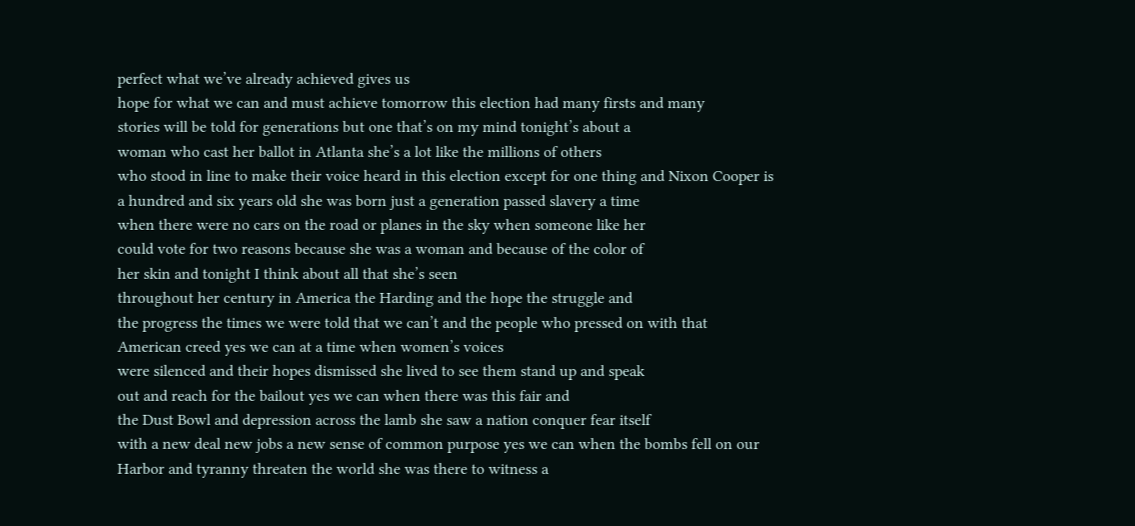perfect what we’ve already achieved gives us
hope for what we can and must achieve tomorrow this election had many firsts and many
stories will be told for generations but one that’s on my mind tonight’s about a
woman who cast her ballot in Atlanta she’s a lot like the millions of others
who stood in line to make their voice heard in this election except for one thing and Nixon Cooper is
a hundred and six years old she was born just a generation passed slavery a time
when there were no cars on the road or planes in the sky when someone like her
could vote for two reasons because she was a woman and because of the color of
her skin and tonight I think about all that she’s seen
throughout her century in America the Harding and the hope the struggle and
the progress the times we were told that we can’t and the people who pressed on with that
American creed yes we can at a time when women’s voices
were silenced and their hopes dismissed she lived to see them stand up and speak
out and reach for the bailout yes we can when there was this fair and
the Dust Bowl and depression across the lamb she saw a nation conquer fear itself
with a new deal new jobs a new sense of common purpose yes we can when the bombs fell on our
Harbor and tyranny threaten the world she was there to witness a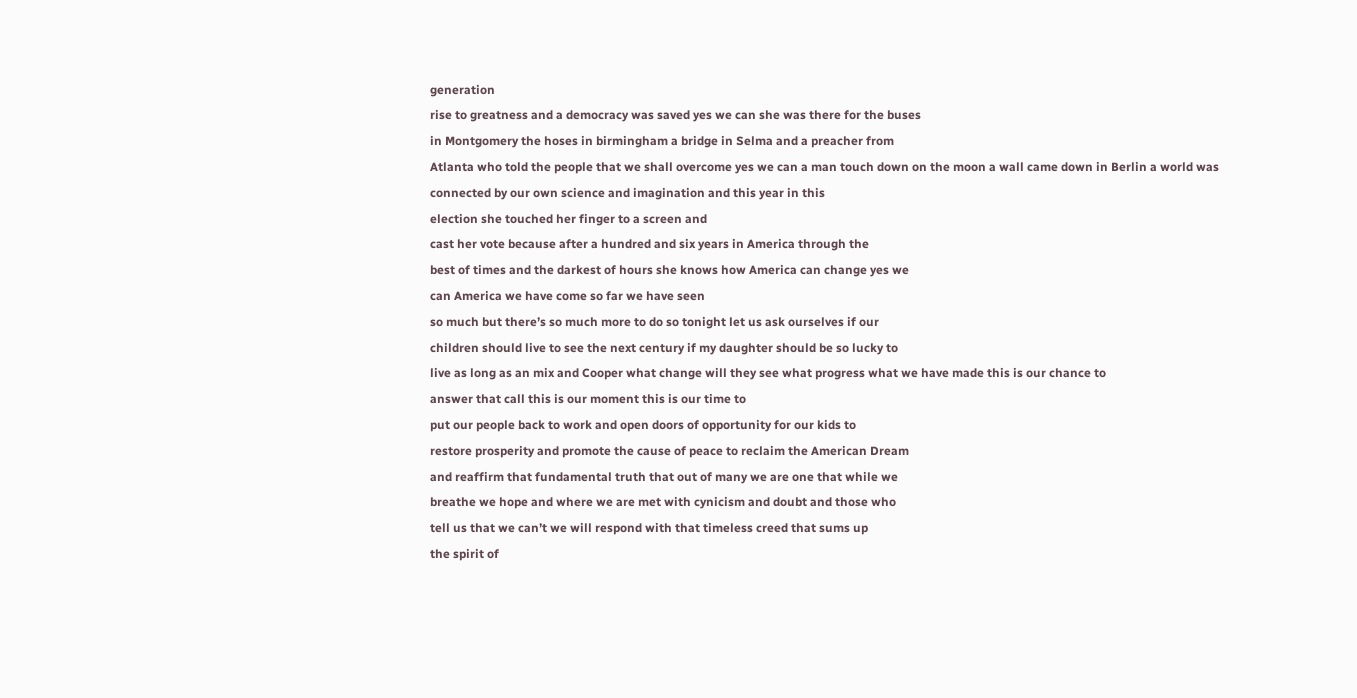generation
rise to greatness and a democracy was saved yes we can she was there for the buses
in Montgomery the hoses in birmingham a bridge in Selma and a preacher from
Atlanta who told the people that we shall overcome yes we can a man touch down on the moon a wall came down in Berlin a world was
connected by our own science and imagination and this year in this
election she touched her finger to a screen and
cast her vote because after a hundred and six years in America through the
best of times and the darkest of hours she knows how America can change yes we
can America we have come so far we have seen
so much but there’s so much more to do so tonight let us ask ourselves if our
children should live to see the next century if my daughter should be so lucky to
live as long as an mix and Cooper what change will they see what progress what we have made this is our chance to
answer that call this is our moment this is our time to
put our people back to work and open doors of opportunity for our kids to
restore prosperity and promote the cause of peace to reclaim the American Dream
and reaffirm that fundamental truth that out of many we are one that while we
breathe we hope and where we are met with cynicism and doubt and those who
tell us that we can’t we will respond with that timeless creed that sums up
the spirit of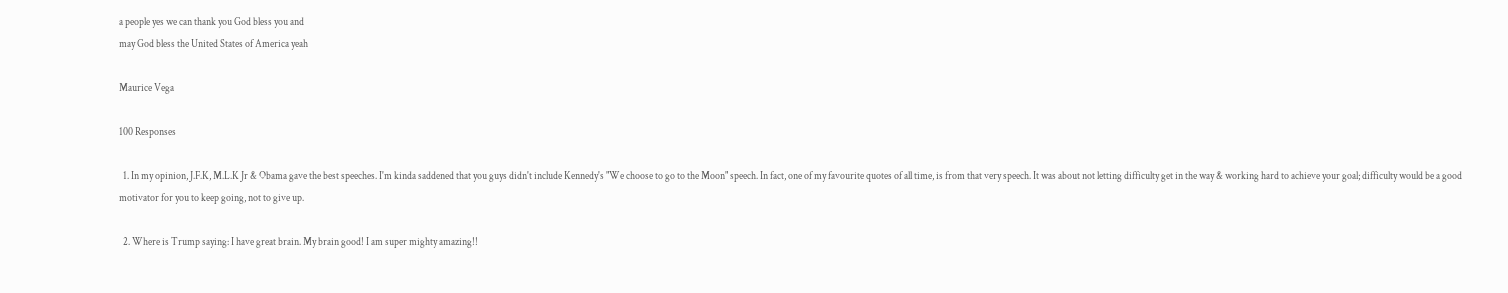a people yes we can thank you God bless you and
may God bless the United States of America yeah

Maurice Vega

100 Responses

  1. In my opinion, J.F.K, M.L.K Jr & Obama gave the best speeches. I'm kinda saddened that you guys didn't include Kennedy's "We choose to go to the Moon" speech. In fact, one of my favourite quotes of all time, is from that very speech. It was about not letting difficulty get in the way & working hard to achieve your goal; difficulty would be a good motivator for you to keep going, not to give up.

  2. Where is Trump saying: I have great brain. My brain good! I am super mighty amazing!!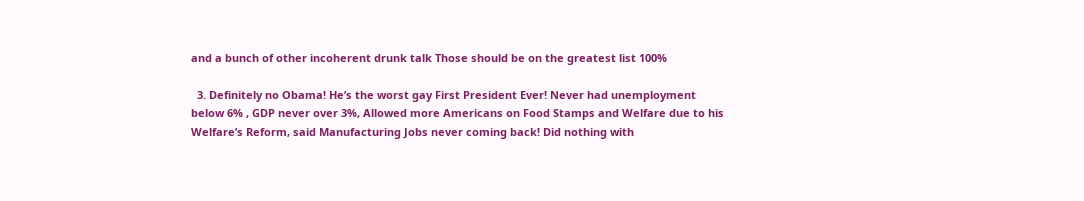and a bunch of other incoherent drunk talk Those should be on the greatest list 100%

  3. Definitely no Obama! He’s the worst gay First President Ever! Never had unemployment below 6% , GDP never over 3%, Allowed more Americans on Food Stamps and Welfare due to his Welfare’s Reform, said Manufacturing Jobs never coming back! Did nothing with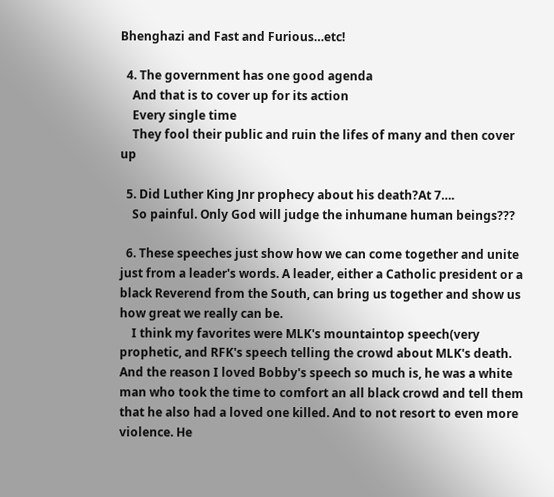Bhenghazi and Fast and Furious…etc!

  4. The government has one good agenda
    And that is to cover up for its action
    Every single time
    They fool their public and ruin the lifes of many and then cover up

  5. Did Luther King Jnr prophecy about his death?At 7….
    So painful. Only God will judge the inhumane human beings???

  6. These speeches just show how we can come together and unite just from a leader's words. A leader, either a Catholic president or a black Reverend from the South, can bring us together and show us how great we really can be.
    I think my favorites were MLK's mountaintop speech(very prophetic, and RFK's speech telling the crowd about MLK's death. And the reason I loved Bobby's speech so much is, he was a white man who took the time to comfort an all black crowd and tell them that he also had a loved one killed. And to not resort to even more violence. He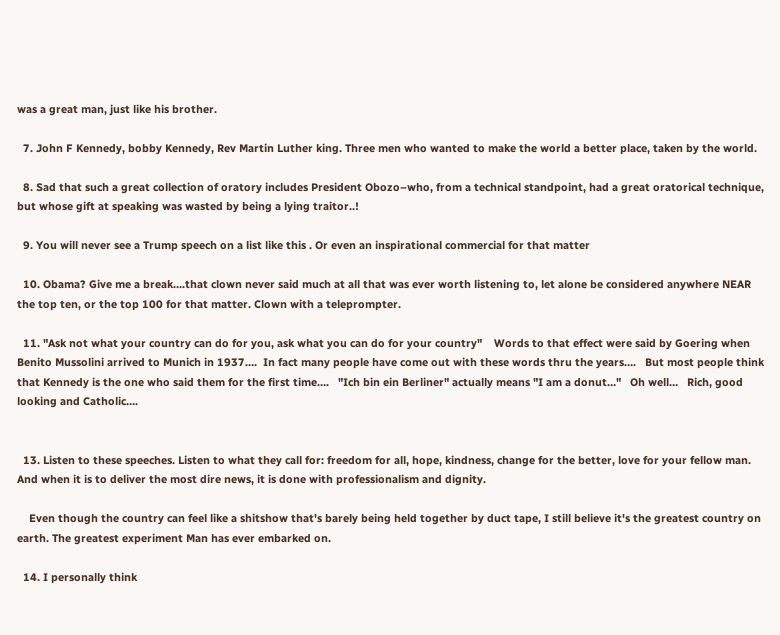was a great man, just like his brother.

  7. John F Kennedy, bobby Kennedy, Rev Martin Luther king. Three men who wanted to make the world a better place, taken by the world.

  8. Sad that such a great collection of oratory includes President Obozo–who, from a technical standpoint, had a great oratorical technique, but whose gift at speaking was wasted by being a lying traitor..!

  9. You will never see a Trump speech on a list like this . Or even an inspirational commercial for that matter

  10. Obama? Give me a break….that clown never said much at all that was ever worth listening to, let alone be considered anywhere NEAR the top ten, or the top 100 for that matter. Clown with a teleprompter.

  11. "Ask not what your country can do for you, ask what you can do for your country"    Words to that effect were said by Goering when Benito Mussolini arrived to Munich in 1937….  In fact many people have come out with these words thru the years….   But most people think that Kennedy is the one who said them for the first time….   "Ich bin ein Berliner" actually means "I am a donut…"   Oh well…   Rich, good looking and Catholic….


  13. Listen to these speeches. Listen to what they call for: freedom for all, hope, kindness, change for the better, love for your fellow man. And when it is to deliver the most dire news, it is done with professionalism and dignity.

    Even though the country can feel like a shitshow that's barely being held together by duct tape, I still believe it's the greatest country on earth. The greatest experiment Man has ever embarked on.

  14. I personally think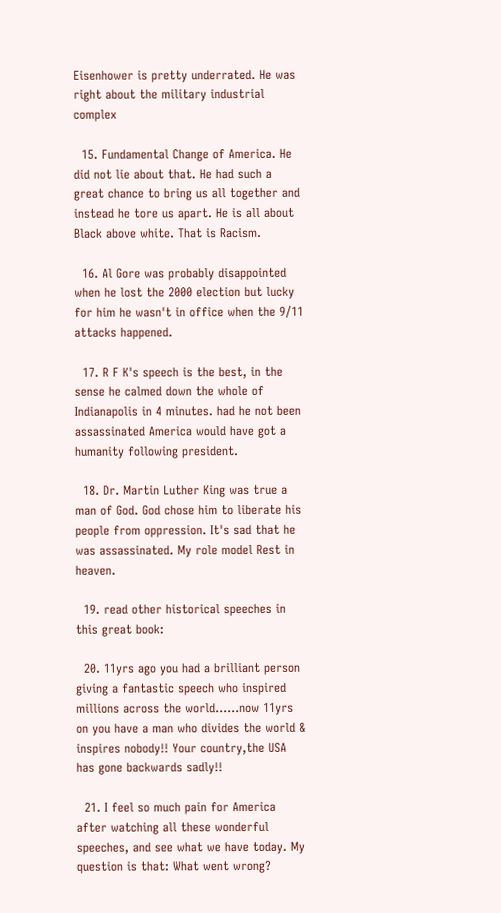Eisenhower is pretty underrated. He was right about the military industrial complex

  15. Fundamental Change of America. He did not lie about that. He had such a great chance to bring us all together and instead he tore us apart. He is all about Black above white. That is Racism.

  16. Al Gore was probably disappointed when he lost the 2000 election but lucky for him he wasn't in office when the 9/11 attacks happened.

  17. R F K's speech is the best, in the sense he calmed down the whole of Indianapolis in 4 minutes. had he not been assassinated America would have got a humanity following president.

  18. Dr. Martin Luther King was true a man of God. God chose him to liberate his people from oppression. It's sad that he was assassinated. My role model Rest in heaven.

  19. read other historical speeches in this great book:

  20. 11yrs ago you had a brilliant person giving a fantastic speech who inspired millions across the world……now 11yrs on you have a man who divides the world & inspires nobody!! Your country,the USA has gone backwards sadly!!

  21. I feel so much pain for America after watching all these wonderful speeches, and see what we have today. My question is that: What went wrong?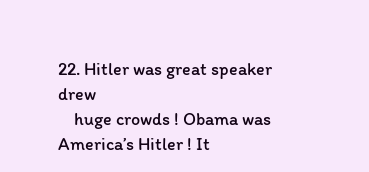22. Hitler was great speaker drew
    huge crowds ! Obama was America’s Hitler ! It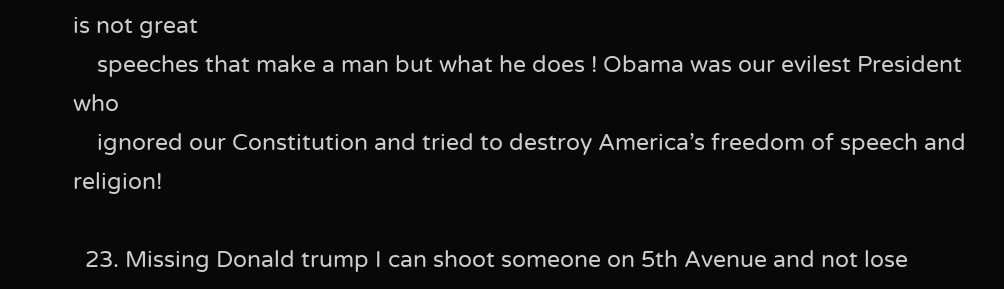is not great
    speeches that make a man but what he does ! Obama was our evilest President who
    ignored our Constitution and tried to destroy America’s freedom of speech and religion!

  23. Missing Donald trump I can shoot someone on 5th Avenue and not lose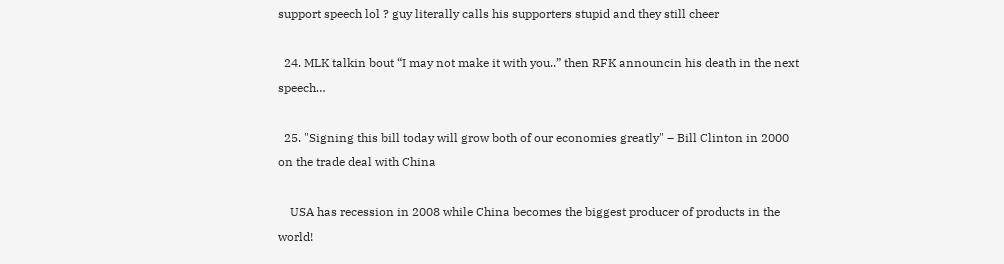support speech lol ? guy literally calls his supporters stupid and they still cheer

  24. MLK talkin bout “I may not make it with you..” then RFK announcin his death in the next speech…

  25. "Signing this bill today will grow both of our economies greatly" – Bill Clinton in 2000 on the trade deal with China

    USA has recession in 2008 while China becomes the biggest producer of products in the world!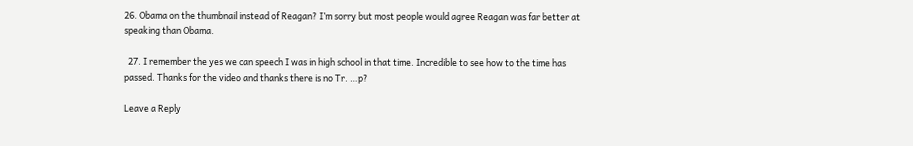26. Obama on the thumbnail instead of Reagan? I’m sorry but most people would agree Reagan was far better at speaking than Obama.

  27. I remember the yes we can speech I was in high school in that time. Incredible to see how to the time has passed. Thanks for the video and thanks there is no Tr. …p?

Leave a Reply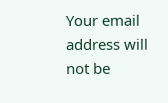Your email address will not be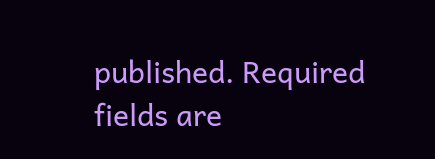published. Required fields are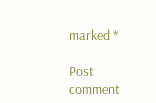marked *

Post comment